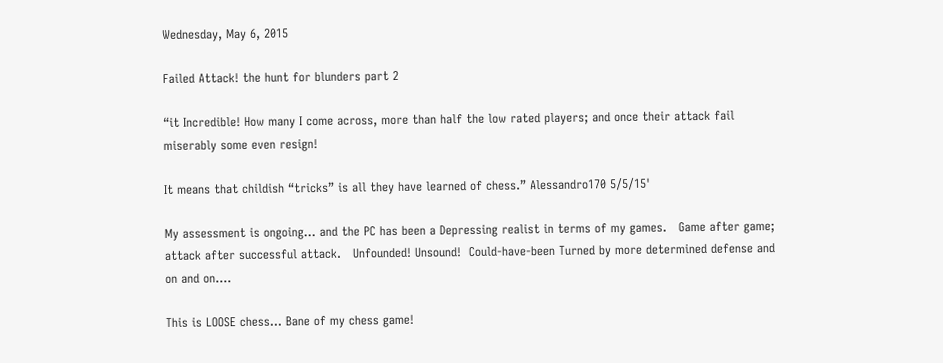Wednesday, May 6, 2015

Failed Attack! the hunt for blunders part 2

“it Incredible! How many I come across, more than half the low rated players; and once their attack fail miserably some even resign!

It means that childish “tricks” is all they have learned of chess.” Alessandro170 5/5/15'

My assessment is ongoing… and the PC has been a Depressing realist in terms of my games.   Game after game; attack after successful attack.   Unfounded! Unsound!  Could-have-been Turned by more determined defense and on and on….

This is LOOSE chess… Bane of my chess game!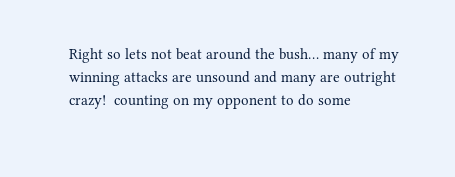Right so lets not beat around the bush… many of my winning attacks are unsound and many are outright crazy!  counting on my opponent to do some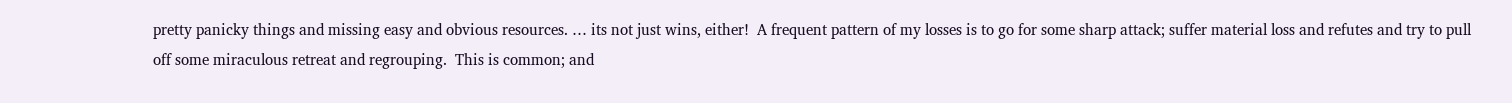pretty panicky things and missing easy and obvious resources. … its not just wins, either!  A frequent pattern of my losses is to go for some sharp attack; suffer material loss and refutes and try to pull off some miraculous retreat and regrouping.  This is common; and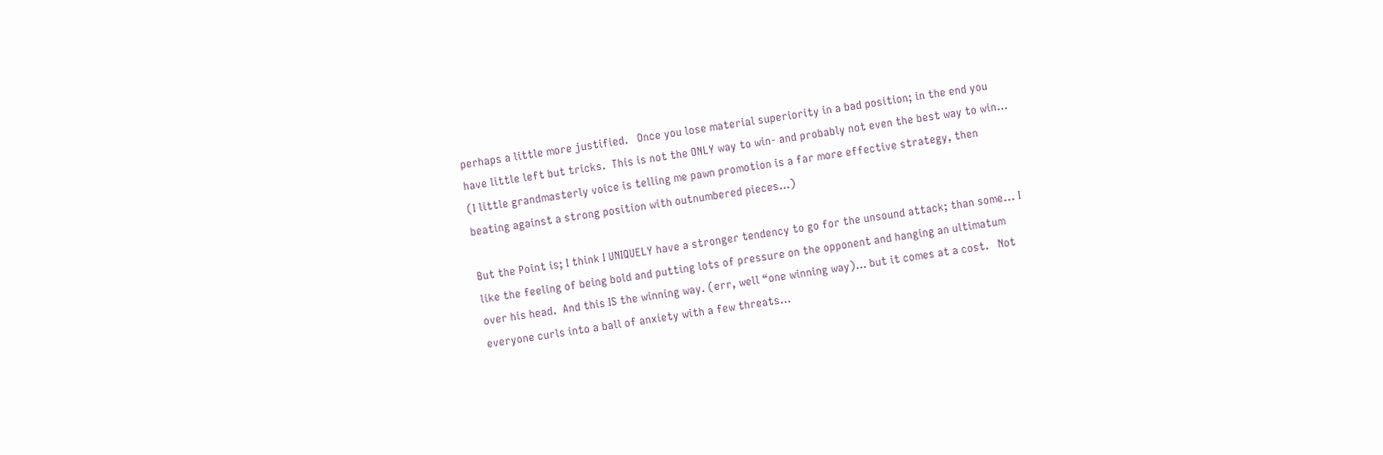perhaps a little more justified.   Once you lose material superiority in a bad position; in the end you have little left but tricks.  This is not the ONLY way to win- and probably not even the best way to win… (I little grandmasterly voice is telling me pawn promotion is a far more effective strategy, then beating against a strong position with outnumbered pieces…)

But the Point is; I think I UNIQUELY have a stronger tendency to go for the unsound attack; than some... I like the feeling of being bold and putting lots of pressure on the opponent and hanging an ultimatum over his head.  And this IS the winning way. (err, well “one winning way)… but it comes at a cost.   Not everyone curls into a ball of anxiety with a few threats…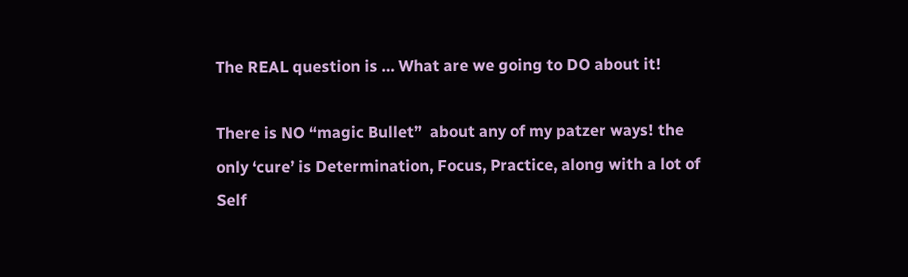The REAL question is … What are we going to DO about it!

There is NO “magic Bullet”  about any of my patzer ways! the only ‘cure’ is Determination, Focus, Practice, along with a lot of Self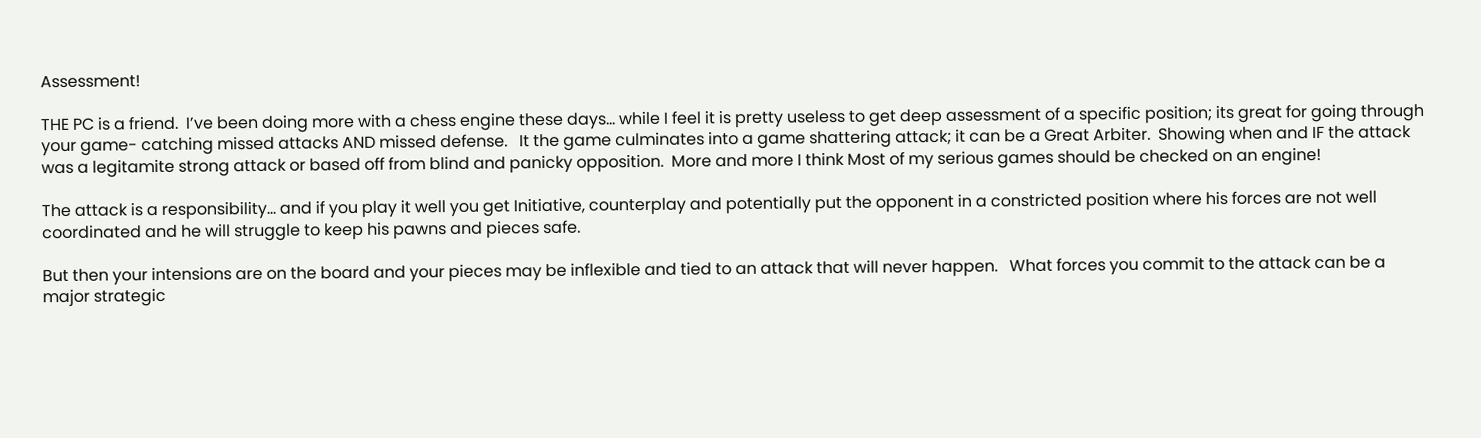Assessment!

THE PC is a friend.  I’ve been doing more with a chess engine these days… while I feel it is pretty useless to get deep assessment of a specific position; its great for going through your game- catching missed attacks AND missed defense.   It the game culminates into a game shattering attack; it can be a Great Arbiter.  Showing when and IF the attack was a legitamite strong attack or based off from blind and panicky opposition.  More and more I think Most of my serious games should be checked on an engine!

The attack is a responsibility… and if you play it well you get Initiative, counterplay and potentially put the opponent in a constricted position where his forces are not well coordinated and he will struggle to keep his pawns and pieces safe.

But then your intensions are on the board and your pieces may be inflexible and tied to an attack that will never happen.   What forces you commit to the attack can be a major strategic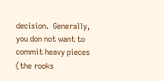decision.  Generally, you don not want to commit heavy pieces (the rooks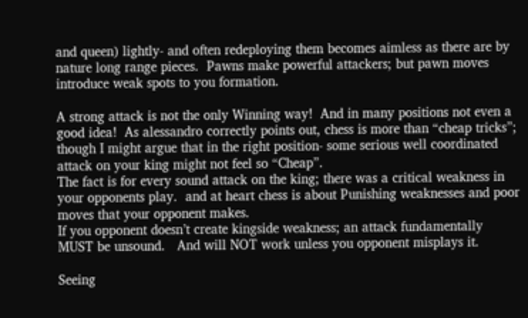and queen) lightly- and often redeploying them becomes aimless as there are by nature long range pieces.  Pawns make powerful attackers; but pawn moves introduce weak spots to you formation.

A strong attack is not the only Winning way!  And in many positions not even a good idea!  As alessandro correctly points out, chess is more than “cheap tricks”; though I might argue that in the right position- some serious well coordinated attack on your king might not feel so “Cheap”.
The fact is for every sound attack on the king; there was a critical weakness in your opponents play.  and at heart chess is about Punishing weaknesses and poor moves that your opponent makes.
If you opponent doesn’t create kingside weakness; an attack fundamentally MUST be unsound.   And will NOT work unless you opponent misplays it.

Seeing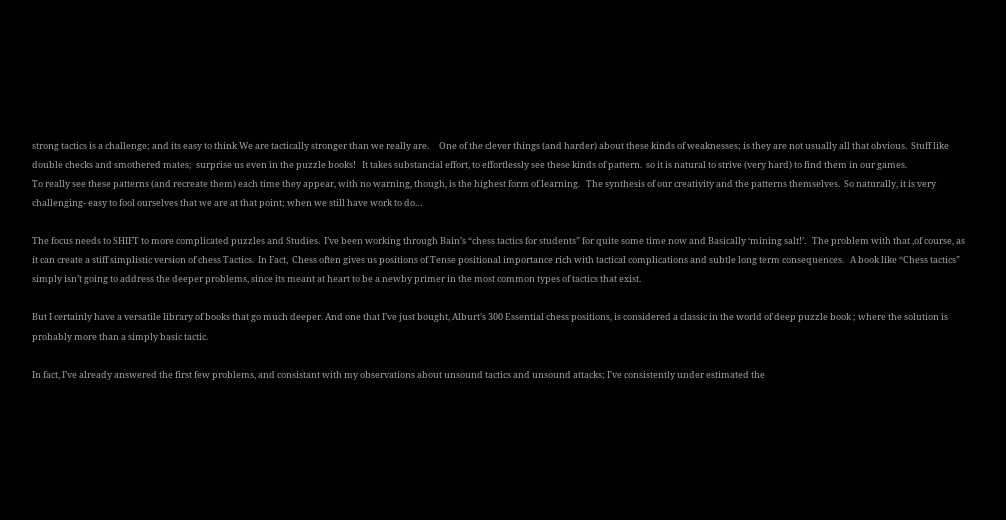strong tactics is a challenge; and its easy to think We are tactically stronger than we really are.     One of the clever things (and harder) about these kinds of weaknesses; is they are not usually all that obvious.  Stuff like double checks and smothered mates;  surprise us even in the puzzle books!   It takes substancial effort, to effortlessly see these kinds of pattern.  so it is natural to strive (very hard) to find them in our games.
To really see these patterns (and recreate them) each time they appear, with no warning, though, is the highest form of learning.   The synthesis of our creativity and the patterns themselves.  So naturally, it is very challenging- easy to fool ourselves that we are at that point; when we still have work to do…

The focus needs to SHIFT to more complicated puzzles and Studies.  I’ve been working through Bain’s “chess tactics for students” for quite some time now and Basically ‘mining salt!’.   The problem with that ,of course, as it can create a stiff simplistic version of chess Tactics.  In Fact,  Chess often gives us positions of Tense positional importance rich with tactical complications and subtle long term consequences.   A book like “Chess tactics” simply isn’t going to address the deeper problems, since its meant at heart to be a newby primer in the most common types of tactics that exist.

But I certainly have a versatile library of books that go much deeper. And one that I’ve just bought, Alburt’s 300 Essential chess positions, is considered a classic in the world of deep puzzle book ; where the solution is probably more than a simply basic tactic.

In fact, I’ve already answered the first few problems, and consistant with my observations about unsound tactics and unsound attacks; I’ve consistently under estimated the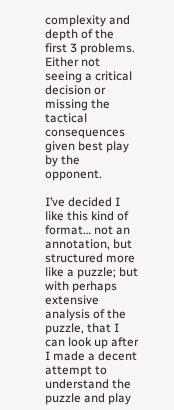complexity and depth of the first 3 problems.  Either not seeing a critical decision or missing the tactical consequences given best play by the opponent.

I’ve decided I like this kind of format… not an annotation, but structured more like a puzzle; but with perhaps extensive analysis of the puzzle, that I can look up after I made a decent attempt to understand the puzzle and play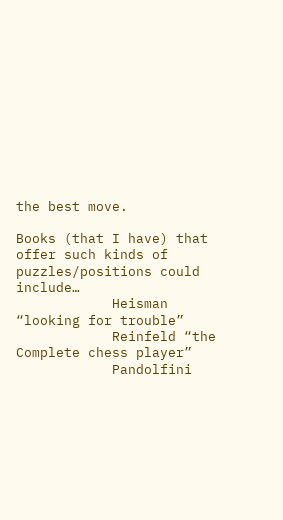the best move.

Books (that I have) that offer such kinds of puzzles/positions could include…
            Heisman “looking for trouble”
            Reinfeld “the Complete chess player”
            Pandolfini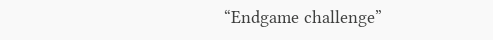“Endgame challenge”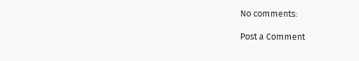No comments:

Post a Comment